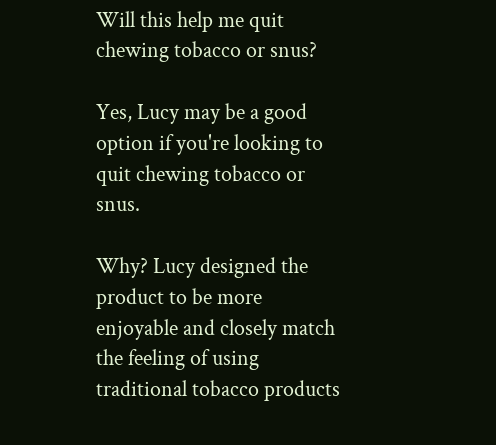Will this help me quit chewing tobacco or snus?

Yes, Lucy may be a good option if you're looking to quit chewing tobacco or snus.

Why? Lucy designed the product to be more enjoyable and closely match the feeling of using traditional tobacco products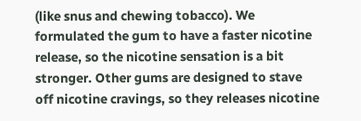(like snus and chewing tobacco). We formulated the gum to have a faster nicotine release, so the nicotine sensation is a bit stronger. Other gums are designed to stave off nicotine cravings, so they releases nicotine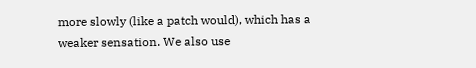more slowly (like a patch would), which has a weaker sensation. We also use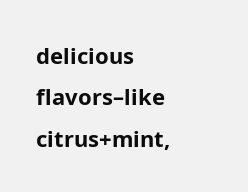delicious flavors–like citrus+mint,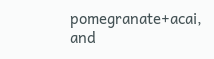pomegranate+acai, and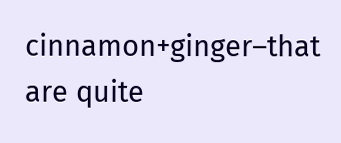cinnamon+ginger–that are quite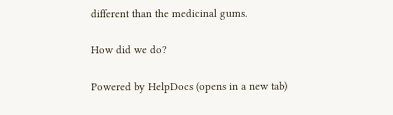different than the medicinal gums.

How did we do?

Powered by HelpDocs (opens in a new tab)